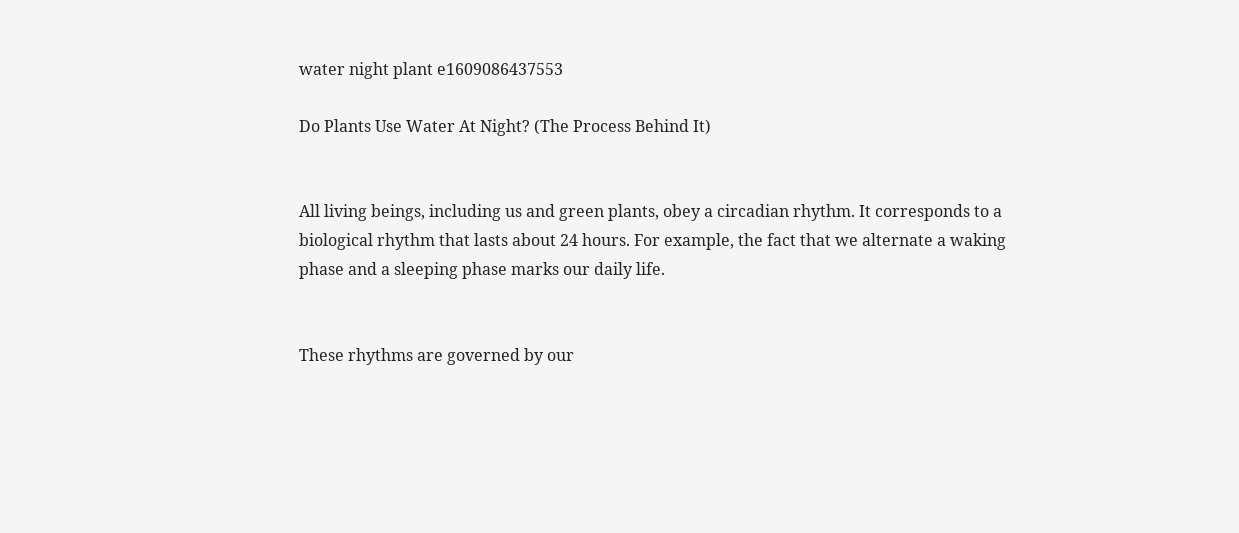water night plant e1609086437553

Do Plants Use Water At Night? (The Process Behind It)


All living beings, including us and green plants, obey a circadian rhythm. It corresponds to a biological rhythm that lasts about 24 hours. For example, the fact that we alternate a waking phase and a sleeping phase marks our daily life.


These rhythms are governed by our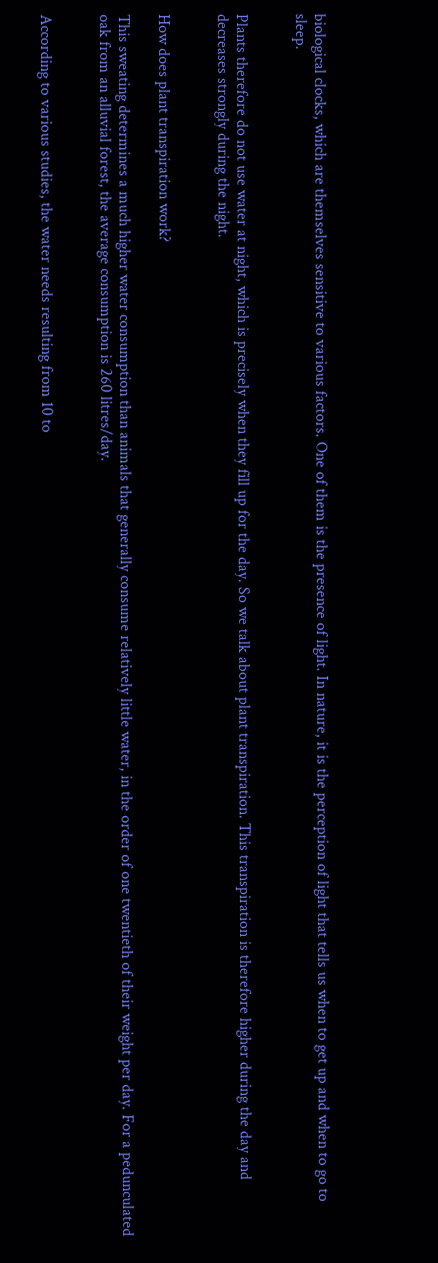biological clocks, which are themselves sensitive to various factors. One of them is the presence of light. In nature, it is the perception of light that tells us when to get up and when to go to sleep.


Plants therefore do not use water at night, which is precisely when they fill up for the day. So we talk about plant transpiration. This transpiration is therefore higher during the day and decreases strongly during the night.


How does plant transpiration work?

This sweating determines a much higher water consumption than animals that generally consume relatively little water, in the order of one twentieth of their weight per day. For a pedunculated oak from an alluvial forest, the average consumption is 260 litres/day.


According to various studies, the water needs resulting from 10 to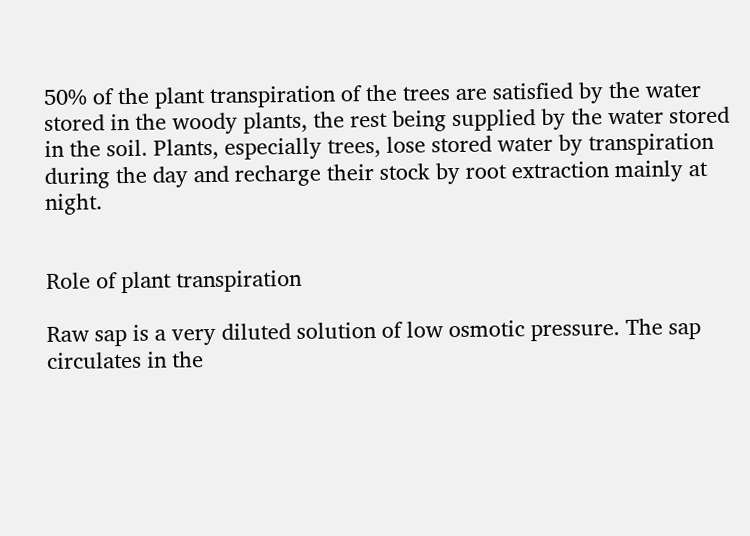50% of the plant transpiration of the trees are satisfied by the water stored in the woody plants, the rest being supplied by the water stored in the soil. Plants, especially trees, lose stored water by transpiration during the day and recharge their stock by root extraction mainly at night.


Role of plant transpiration

Raw sap is a very diluted solution of low osmotic pressure. The sap circulates in the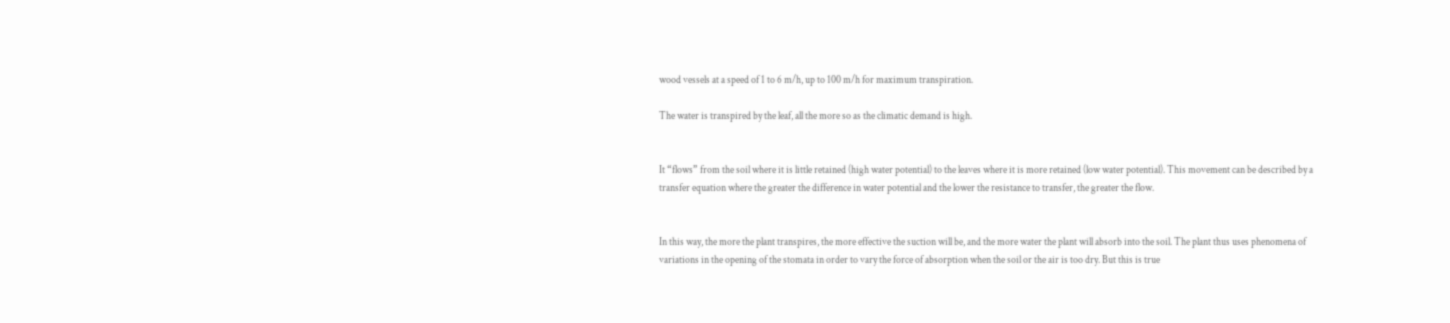wood vessels at a speed of 1 to 6 m/h, up to 100 m/h for maximum transpiration.

The water is transpired by the leaf, all the more so as the climatic demand is high.


It “flows” from the soil where it is little retained (high water potential) to the leaves where it is more retained (low water potential). This movement can be described by a transfer equation where the greater the difference in water potential and the lower the resistance to transfer, the greater the flow.


In this way, the more the plant transpires, the more effective the suction will be, and the more water the plant will absorb into the soil. The plant thus uses phenomena of variations in the opening of the stomata in order to vary the force of absorption when the soil or the air is too dry. But this is true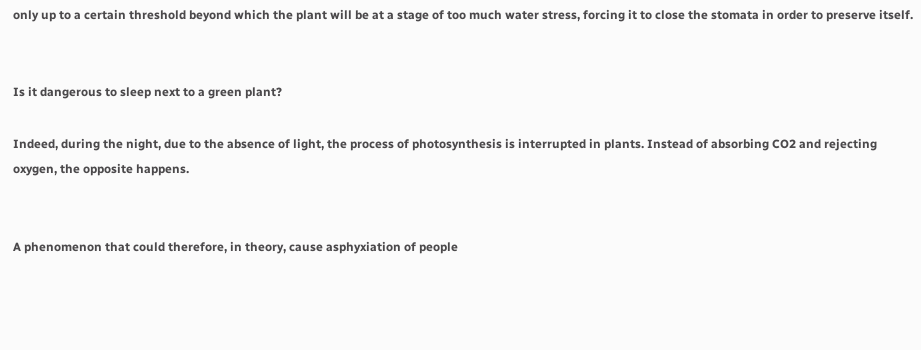only up to a certain threshold beyond which the plant will be at a stage of too much water stress, forcing it to close the stomata in order to preserve itself.


Is it dangerous to sleep next to a green plant?

Indeed, during the night, due to the absence of light, the process of photosynthesis is interrupted in plants. Instead of absorbing CO2 and rejecting oxygen, the opposite happens.


A phenomenon that could therefore, in theory, cause asphyxiation of people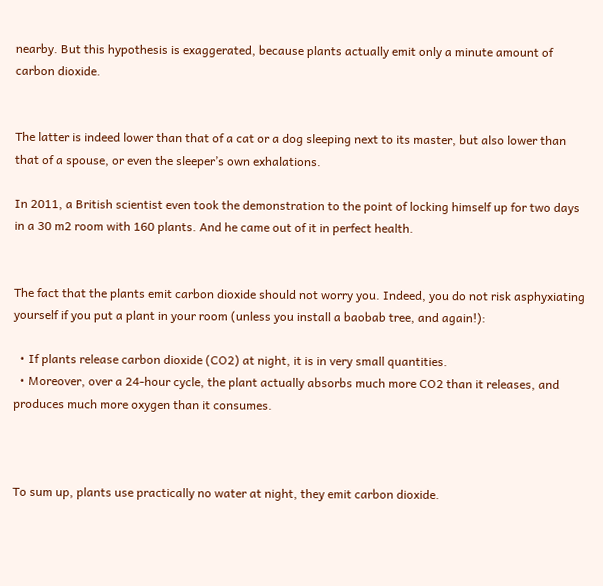nearby. But this hypothesis is exaggerated, because plants actually emit only a minute amount of carbon dioxide.


The latter is indeed lower than that of a cat or a dog sleeping next to its master, but also lower than that of a spouse, or even the sleeper’s own exhalations.

In 2011, a British scientist even took the demonstration to the point of locking himself up for two days in a 30 m2 room with 160 plants. And he came out of it in perfect health.


The fact that the plants emit carbon dioxide should not worry you. Indeed, you do not risk asphyxiating yourself if you put a plant in your room (unless you install a baobab tree, and again!):

  • If plants release carbon dioxide (CO2) at night, it is in very small quantities.
  • Moreover, over a 24-hour cycle, the plant actually absorbs much more CO2 than it releases, and produces much more oxygen than it consumes.



To sum up, plants use practically no water at night, they emit carbon dioxide.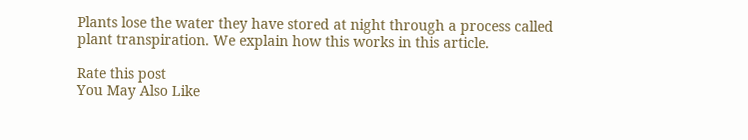Plants lose the water they have stored at night through a process called plant transpiration. We explain how this works in this article.

Rate this post
You May Also Like